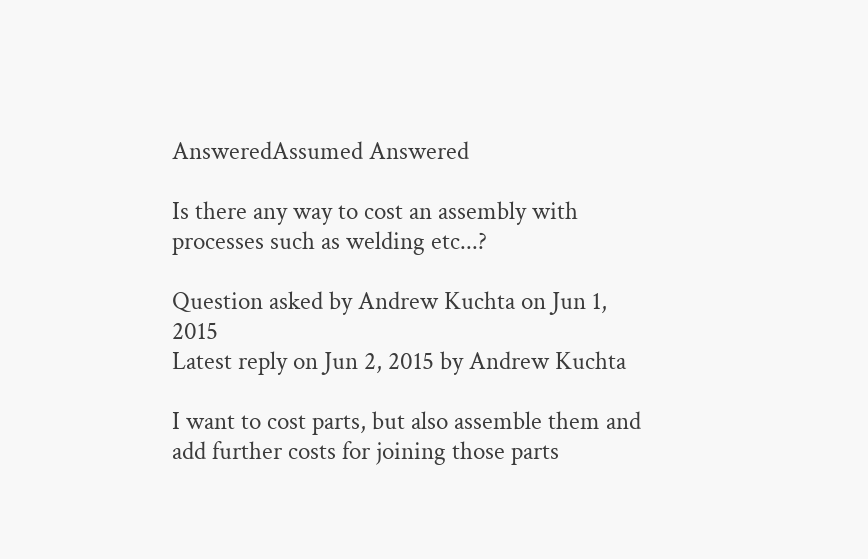AnsweredAssumed Answered

Is there any way to cost an assembly with processes such as welding etc...?

Question asked by Andrew Kuchta on Jun 1, 2015
Latest reply on Jun 2, 2015 by Andrew Kuchta

I want to cost parts, but also assemble them and add further costs for joining those parts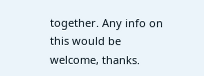together. Any info on this would be welcome, thanks.